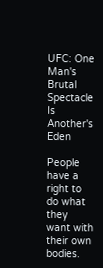UFC: One Man's Brutal Spectacle Is Another's Eden

People have a right to do what they want with their own bodies.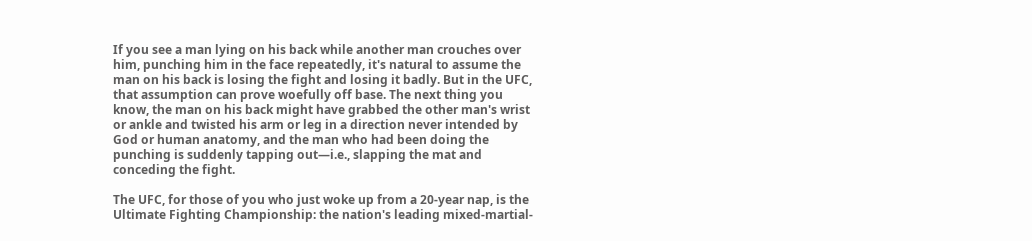If you see a man lying on his back while another man crouches over him, punching him in the face repeatedly, it's natural to assume the man on his back is losing the fight and losing it badly. But in the UFC, that assumption can prove woefully off base. The next thing you know, the man on his back might have grabbed the other man's wrist or ankle and twisted his arm or leg in a direction never intended by God or human anatomy, and the man who had been doing the punching is suddenly tapping out—i.e., slapping the mat and conceding the fight.

The UFC, for those of you who just woke up from a 20-year nap, is the Ultimate Fighting Championship: the nation's leading mixed-martial-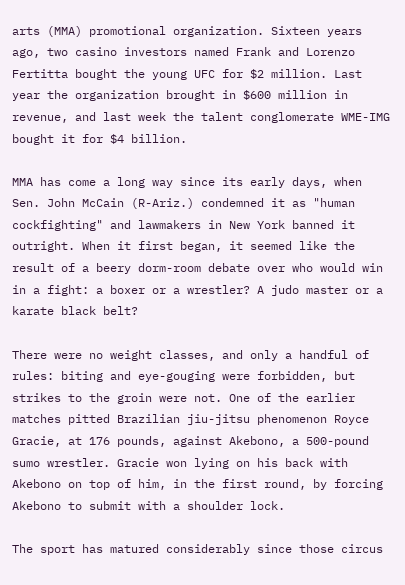arts (MMA) promotional organization. Sixteen years ago, two casino investors named Frank and Lorenzo Fertitta bought the young UFC for $2 million. Last year the organization brought in $600 million in revenue, and last week the talent conglomerate WME-IMG bought it for $4 billion.

MMA has come a long way since its early days, when Sen. John McCain (R-Ariz.) condemned it as "human cockfighting" and lawmakers in New York banned it outright. When it first began, it seemed like the result of a beery dorm-room debate over who would win in a fight: a boxer or a wrestler? A judo master or a karate black belt?

There were no weight classes, and only a handful of rules: biting and eye-gouging were forbidden, but strikes to the groin were not. One of the earlier matches pitted Brazilian jiu-jitsu phenomenon Royce Gracie, at 176 pounds, against Akebono, a 500-pound sumo wrestler. Gracie won lying on his back with Akebono on top of him, in the first round, by forcing Akebono to submit with a shoulder lock.

The sport has matured considerably since those circus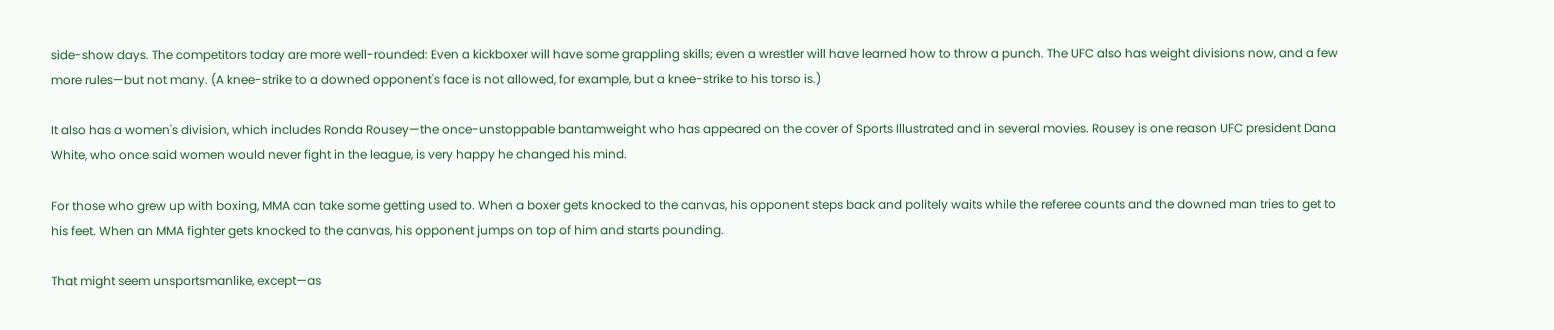side-show days. The competitors today are more well-rounded: Even a kickboxer will have some grappling skills; even a wrestler will have learned how to throw a punch. The UFC also has weight divisions now, and a few more rules—but not many. (A knee-strike to a downed opponent's face is not allowed, for example, but a knee-strike to his torso is.)

It also has a women's division, which includes Ronda Rousey—the once-unstoppable bantamweight who has appeared on the cover of Sports Illustrated and in several movies. Rousey is one reason UFC president Dana White, who once said women would never fight in the league, is very happy he changed his mind.

For those who grew up with boxing, MMA can take some getting used to. When a boxer gets knocked to the canvas, his opponent steps back and politely waits while the referee counts and the downed man tries to get to his feet. When an MMA fighter gets knocked to the canvas, his opponent jumps on top of him and starts pounding.

That might seem unsportsmanlike, except—as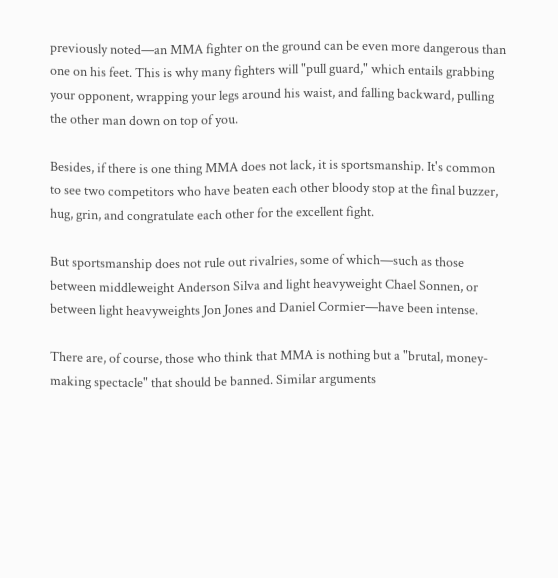previously noted—an MMA fighter on the ground can be even more dangerous than one on his feet. This is why many fighters will "pull guard," which entails grabbing your opponent, wrapping your legs around his waist, and falling backward, pulling the other man down on top of you.

Besides, if there is one thing MMA does not lack, it is sportsmanship. It's common to see two competitors who have beaten each other bloody stop at the final buzzer, hug, grin, and congratulate each other for the excellent fight.

But sportsmanship does not rule out rivalries, some of which—such as those between middleweight Anderson Silva and light heavyweight Chael Sonnen, or between light heavyweights Jon Jones and Daniel Cormier—have been intense.

There are, of course, those who think that MMA is nothing but a "brutal, money-making spectacle" that should be banned. Similar arguments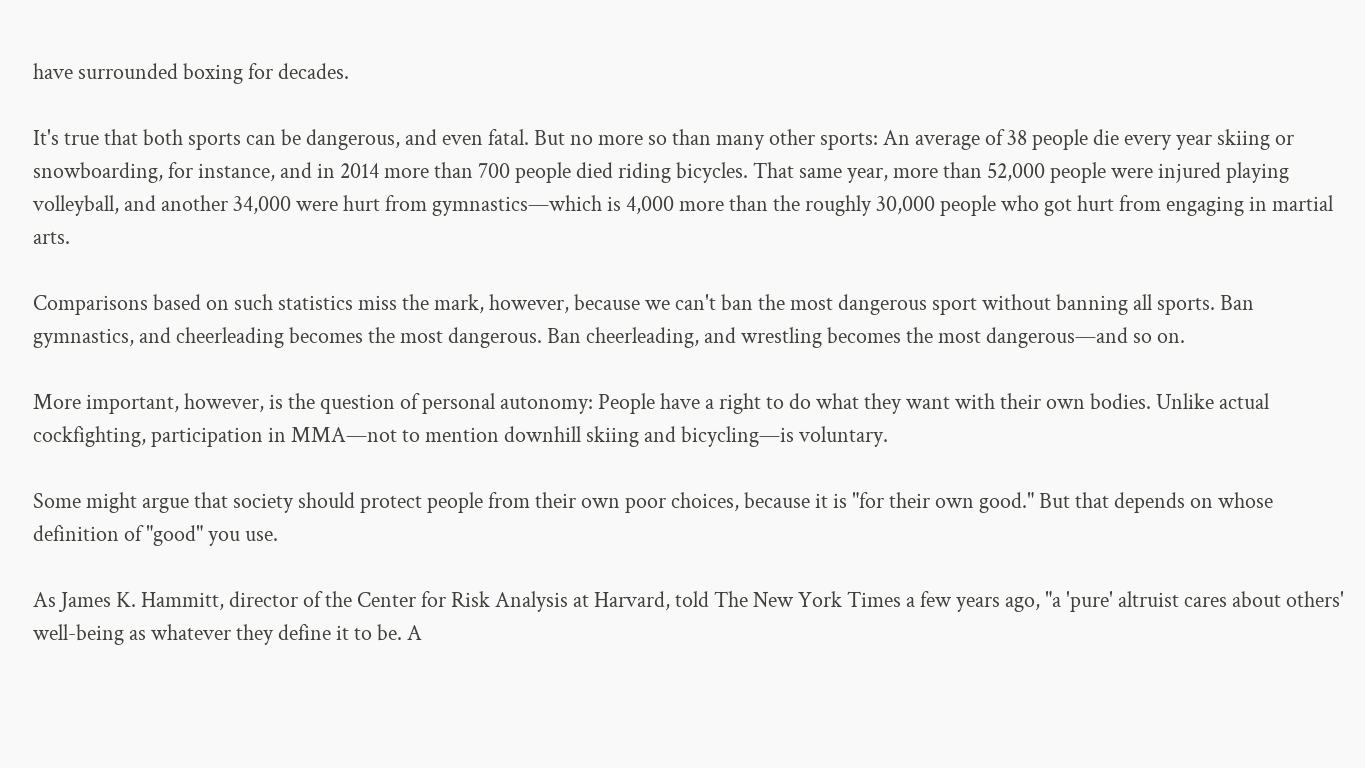have surrounded boxing for decades.

It's true that both sports can be dangerous, and even fatal. But no more so than many other sports: An average of 38 people die every year skiing or snowboarding, for instance, and in 2014 more than 700 people died riding bicycles. That same year, more than 52,000 people were injured playing volleyball, and another 34,000 were hurt from gymnastics—which is 4,000 more than the roughly 30,000 people who got hurt from engaging in martial arts.

Comparisons based on such statistics miss the mark, however, because we can't ban the most dangerous sport without banning all sports. Ban gymnastics, and cheerleading becomes the most dangerous. Ban cheerleading, and wrestling becomes the most dangerous—and so on.

More important, however, is the question of personal autonomy: People have a right to do what they want with their own bodies. Unlike actual cockfighting, participation in MMA—not to mention downhill skiing and bicycling—is voluntary.

Some might argue that society should protect people from their own poor choices, because it is "for their own good." But that depends on whose definition of "good" you use.

As James K. Hammitt, director of the Center for Risk Analysis at Harvard, told The New York Times a few years ago, "a 'pure' altruist cares about others' well-being as whatever they define it to be. A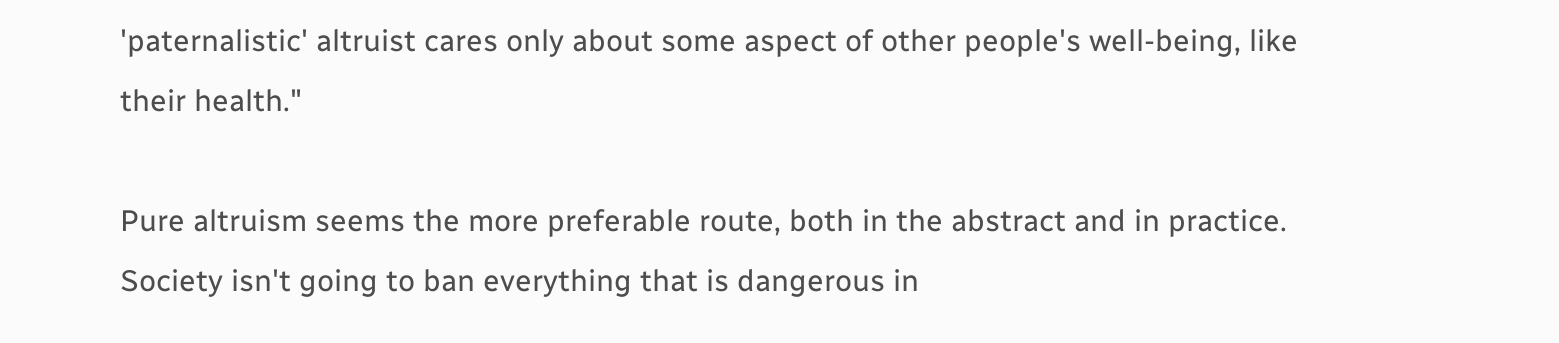'paternalistic' altruist cares only about some aspect of other people's well-being, like their health."

Pure altruism seems the more preferable route, both in the abstract and in practice. Society isn't going to ban everything that is dangerous in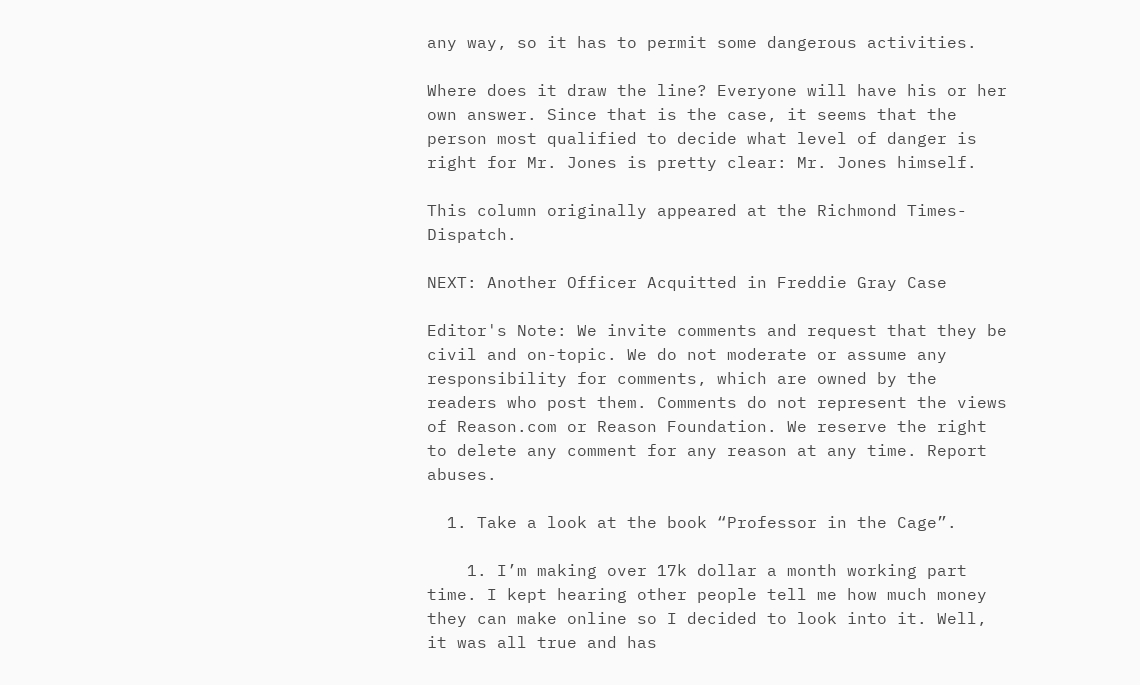any way, so it has to permit some dangerous activities.

Where does it draw the line? Everyone will have his or her own answer. Since that is the case, it seems that the person most qualified to decide what level of danger is right for Mr. Jones is pretty clear: Mr. Jones himself.

This column originally appeared at the Richmond Times-Dispatch.

NEXT: Another Officer Acquitted in Freddie Gray Case

Editor's Note: We invite comments and request that they be civil and on-topic. We do not moderate or assume any responsibility for comments, which are owned by the readers who post them. Comments do not represent the views of Reason.com or Reason Foundation. We reserve the right to delete any comment for any reason at any time. Report abuses.

  1. Take a look at the book “Professor in the Cage”.

    1. I’m making over 17k dollar a month working part time. I kept hearing other people tell me how much money they can make online so I decided to look into it. Well, it was all true and has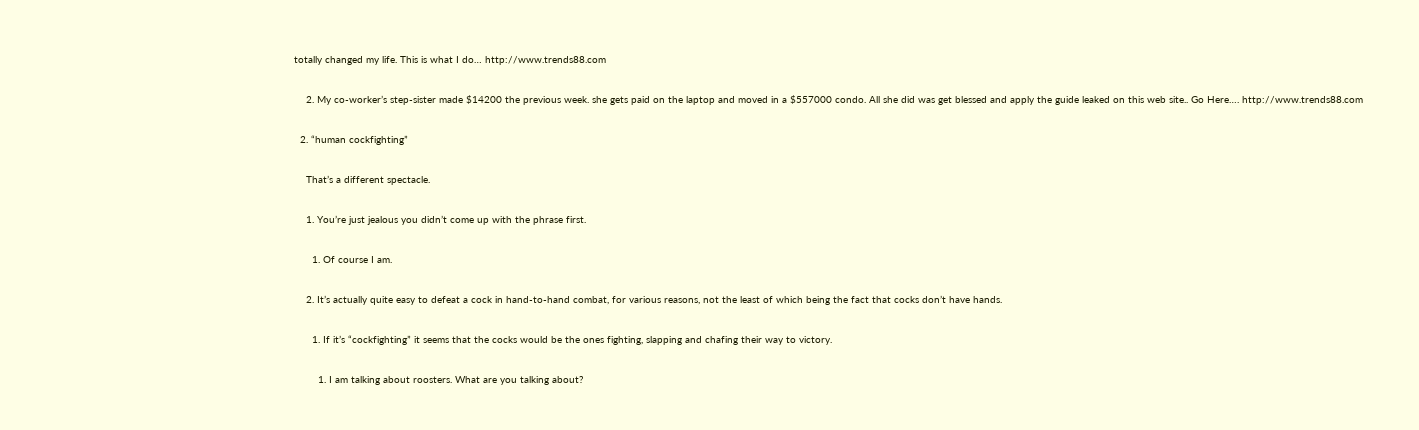totally changed my life. This is what I do… http://www.trends88.com

    2. My co-worker’s step-sister made $14200 the previous week. she gets paid on the laptop and moved in a $557000 condo. All she did was get blessed and apply the guide leaked on this web site.. Go Here…. http://www.trends88.com

  2. “human cockfighting”

    That’s a different spectacle.

    1. You’re just jealous you didn’t come up with the phrase first.

      1. Of course I am.

    2. It’s actually quite easy to defeat a cock in hand-to-hand combat, for various reasons, not the least of which being the fact that cocks don’t have hands.

      1. If it’s “cockfighting” it seems that the cocks would be the ones fighting, slapping and chafing their way to victory.

        1. I am talking about roosters. What are you talking about?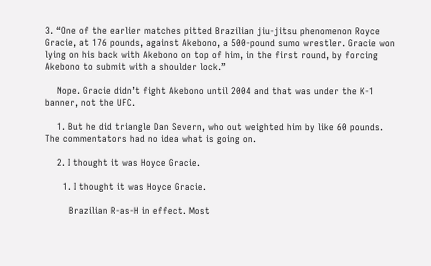3. “One of the earlier matches pitted Brazilian jiu-jitsu phenomenon Royce Gracie, at 176 pounds, against Akebono, a 500-pound sumo wrestler. Gracie won lying on his back with Akebono on top of him, in the first round, by forcing Akebono to submit with a shoulder lock.”

    Nope. Gracie didn’t fight Akebono until 2004 and that was under the K-1 banner, not the UFC.

    1. But he did triangle Dan Severn, who out weighted him by like 60 pounds. The commentators had no idea what is going on.

    2. I thought it was Hoyce Gracie.

      1. I thought it was Hoyce Gracie.

        Brazilian R-as-H in effect. Most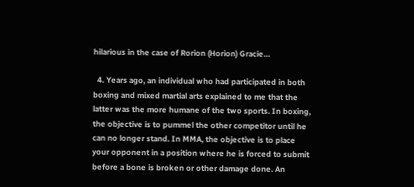hilarious in the case of Rorion (Horion) Gracie…

  4. Years ago, an individual who had participated in both boxing and mixed martial arts explained to me that the latter was the more humane of the two sports. In boxing, the objective is to pummel the other competitor until he can no longer stand. In MMA, the objective is to place your opponent in a position where he is forced to submit before a bone is broken or other damage done. An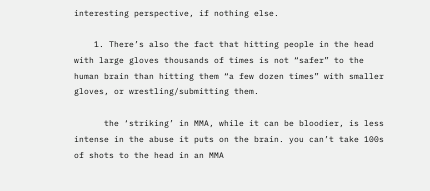interesting perspective, if nothing else.

    1. There’s also the fact that hitting people in the head with large gloves thousands of times is not “safer” to the human brain than hitting them “a few dozen times” with smaller gloves, or wrestling/submitting them.

      the ‘striking’ in MMA, while it can be bloodier, is less intense in the abuse it puts on the brain. you can’t take 100s of shots to the head in an MMA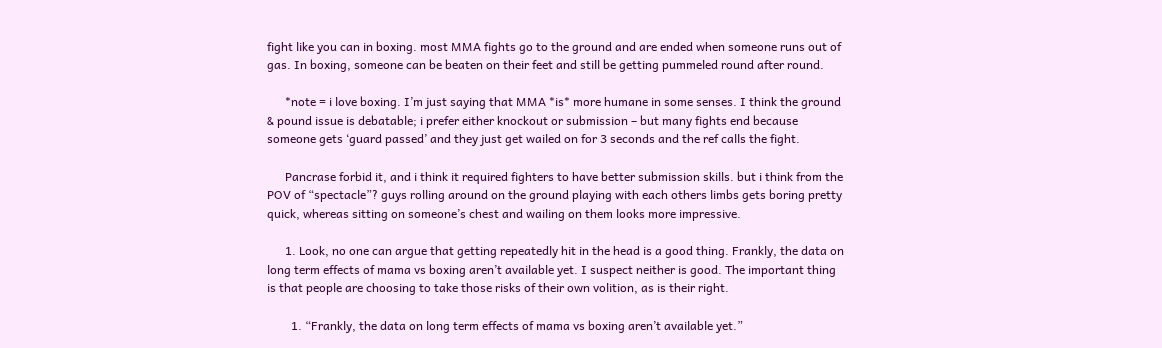fight like you can in boxing. most MMA fights go to the ground and are ended when someone runs out of gas. In boxing, someone can be beaten on their feet and still be getting pummeled round after round.

      *note = i love boxing. I’m just saying that MMA *is* more humane in some senses. I think the ground & pound issue is debatable; i prefer either knockout or submission – but many fights end because someone gets ‘guard passed’ and they just get wailed on for 3 seconds and the ref calls the fight.

      Pancrase forbid it, and i think it required fighters to have better submission skills. but i think from the POV of “spectacle”? guys rolling around on the ground playing with each others limbs gets boring pretty quick, whereas sitting on someone’s chest and wailing on them looks more impressive.

      1. Look, no one can argue that getting repeatedly hit in the head is a good thing. Frankly, the data on long term effects of mama vs boxing aren’t available yet. I suspect neither is good. The important thing is that people are choosing to take those risks of their own volition, as is their right.

        1. “Frankly, the data on long term effects of mama vs boxing aren’t available yet.”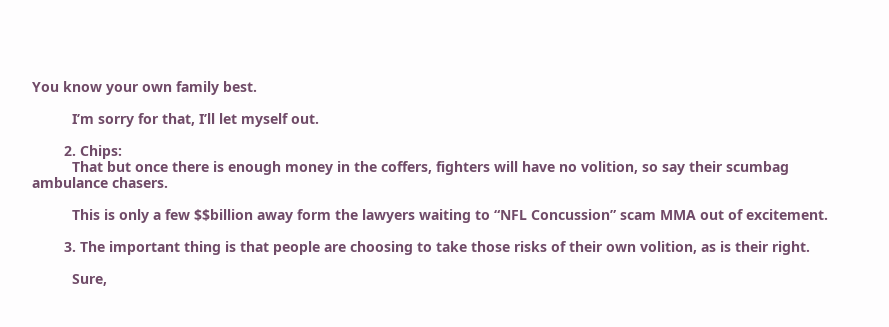You know your own family best.

          I’m sorry for that, I’ll let myself out.

        2. Chips:
          That but once there is enough money in the coffers, fighters will have no volition, so say their scumbag ambulance chasers.

          This is only a few $$billion away form the lawyers waiting to “NFL Concussion” scam MMA out of excitement.

        3. The important thing is that people are choosing to take those risks of their own volition, as is their right.

          Sure,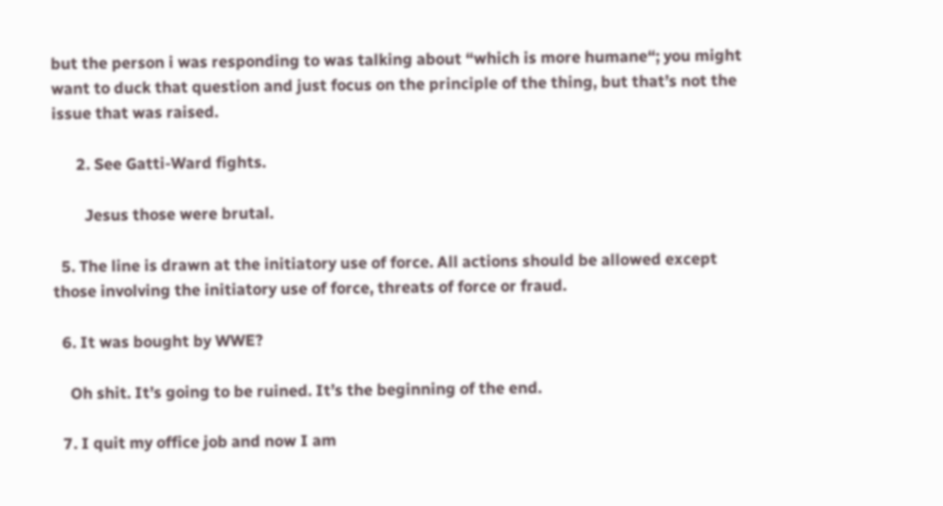but the person i was responding to was talking about “which is more humane“; you might want to duck that question and just focus on the principle of the thing, but that’s not the issue that was raised.

      2. See Gatti-Ward fights.

        Jesus those were brutal.

  5. The line is drawn at the initiatory use of force. All actions should be allowed except those involving the initiatory use of force, threats of force or fraud.

  6. It was bought by WWE?

    Oh shit. It’s going to be ruined. It’s the beginning of the end.

  7. I quit my office job and now I am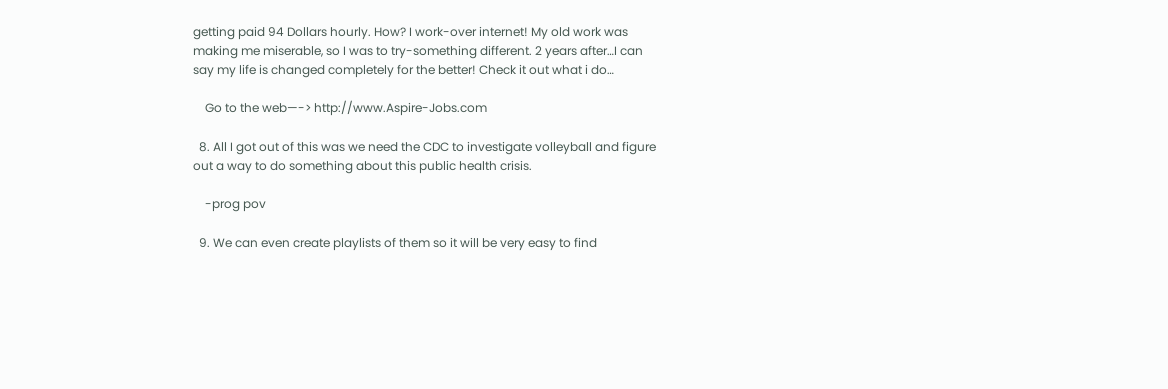getting paid 94 Dollars hourly. How? I work-over internet! My old work was making me miserable, so I was to try-something different. 2 years after…I can say my life is changed completely for the better! Check it out what i do…

    Go to the web—-> http://www.Aspire-Jobs.com

  8. All I got out of this was we need the CDC to investigate volleyball and figure out a way to do something about this public health crisis.

    -prog pov

  9. We can even create playlists of them so it will be very easy to find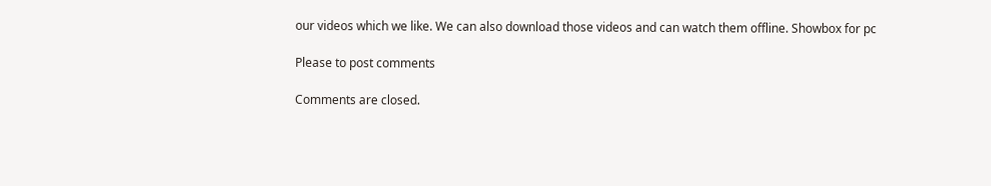our videos which we like. We can also download those videos and can watch them offline. Showbox for pc

Please to post comments

Comments are closed.